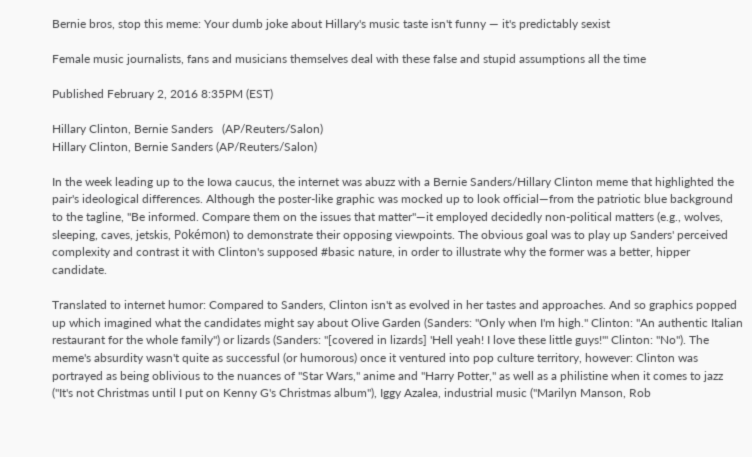Bernie bros, stop this meme: Your dumb joke about Hillary's music taste isn't funny — it's predictably sexist

Female music journalists, fans and musicians themselves deal with these false and stupid assumptions all the time

Published February 2, 2016 8:35PM (EST)

Hillary Clinton, Bernie Sanders   (AP/Reuters/Salon)
Hillary Clinton, Bernie Sanders (AP/Reuters/Salon)

In the week leading up to the Iowa caucus, the internet was abuzz with a Bernie Sanders/Hillary Clinton meme that highlighted the pair's ideological differences. Although the poster-like graphic was mocked up to look official—from the patriotic blue background to the tagline, "Be informed. Compare them on the issues that matter"—it employed decidedly non-political matters (e.g., wolves, sleeping, caves, jetskis, Pokémon) to demonstrate their opposing viewpoints. The obvious goal was to play up Sanders' perceived complexity and contrast it with Clinton's supposed #basic nature, in order to illustrate why the former was a better, hipper candidate.

Translated to internet humor: Compared to Sanders, Clinton isn't as evolved in her tastes and approaches. And so graphics popped up which imagined what the candidates might say about Olive Garden (Sanders: "Only when I'm high." Clinton: "An authentic Italian restaurant for the whole family") or lizards (Sanders: "[covered in lizards] 'Hell yeah! I love these little guys!'" Clinton: "No"). The meme's absurdity wasn't quite as successful (or humorous) once it ventured into pop culture territory, however: Clinton was portrayed as being oblivious to the nuances of "Star Wars," anime and "Harry Potter," as well as a philistine when it comes to jazz ("It's not Christmas until I put on Kenny G's Christmas album"), Iggy Azalea, industrial music ("Marilyn Manson, Rob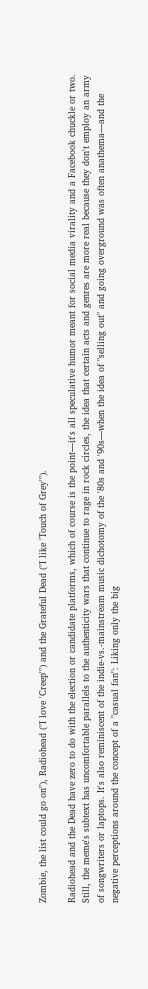Zombie, the list could go on"), Radiohead ("I love 'Creep'") and the Grateful Dead ("I like 'Touch of Grey'").

Radiohead and the Dead have zero to do with the election or candidate platforms, which of course is the point—it's all speculative humor meant for social media virality and a Facebook chuckle or two. Still, the meme's subtext has uncomfortable parallels to the authenticity wars that continue to rage in rock circles, the idea that certain acts and genres are more real because they don't employ an army of songwriters or laptops. It's also reminiscent of the indie-vs.-mainstream music dichotomy of the '80s and '90s—when the idea of "selling out" and going overground was often anathema—and the negative perceptions around the concept of a "casual fan": Liking only the big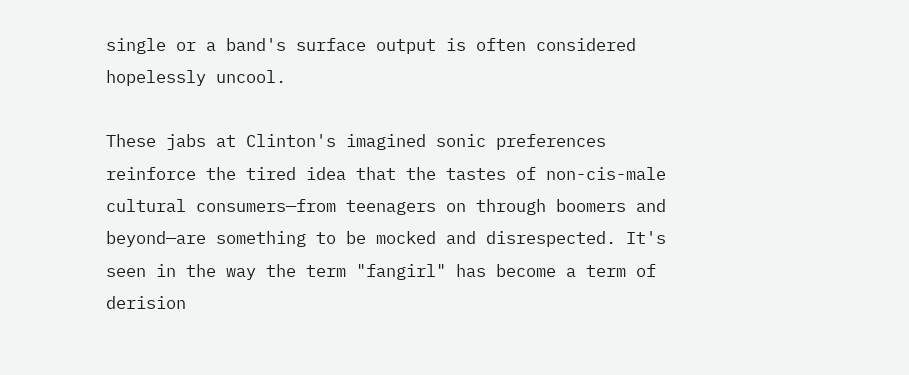single or a band's surface output is often considered hopelessly uncool.

These jabs at Clinton's imagined sonic preferences reinforce the tired idea that the tastes of non-cis-male cultural consumers—from teenagers on through boomers and beyond—are something to be mocked and disrespected. It's seen in the way the term "fangirl" has become a term of derision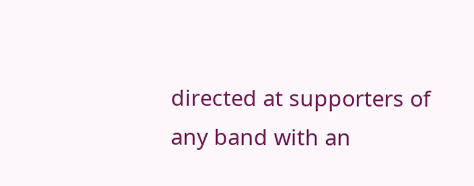directed at supporters of any band with an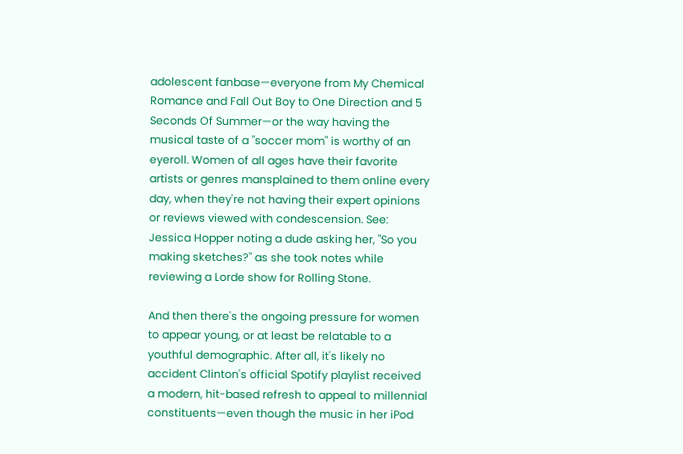adolescent fanbase—everyone from My Chemical Romance and Fall Out Boy to One Direction and 5 Seconds Of Summer—or the way having the musical taste of a "soccer mom" is worthy of an eyeroll. Women of all ages have their favorite artists or genres mansplained to them online every day, when they're not having their expert opinions or reviews viewed with condescension. See: Jessica Hopper noting a dude asking her, "So you making sketches?" as she took notes while reviewing a Lorde show for Rolling Stone.

And then there's the ongoing pressure for women to appear young, or at least be relatable to a youthful demographic. After all, it's likely no accident Clinton's official Spotify playlist received a modern, hit-based refresh to appeal to millennial constituents—even though the music in her iPod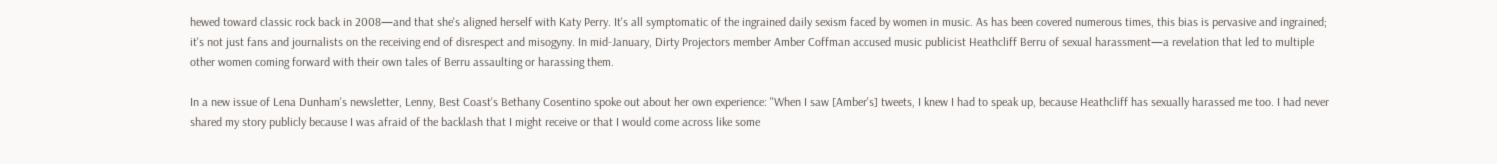hewed toward classic rock back in 2008—and that she's aligned herself with Katy Perry. It's all symptomatic of the ingrained daily sexism faced by women in music. As has been covered numerous times, this bias is pervasive and ingrained; it's not just fans and journalists on the receiving end of disrespect and misogyny. In mid-January, Dirty Projectors member Amber Coffman accused music publicist Heathcliff Berru of sexual harassment—a revelation that led to multiple other women coming forward with their own tales of Berru assaulting or harassing them.

In a new issue of Lena Dunham's newsletter, Lenny, Best Coast's Bethany Cosentino spoke out about her own experience: "When I saw [Amber's] tweets, I knew I had to speak up, because Heathcliff has sexually harassed me too. I had never shared my story publicly because I was afraid of the backlash that I might receive or that I would come across like some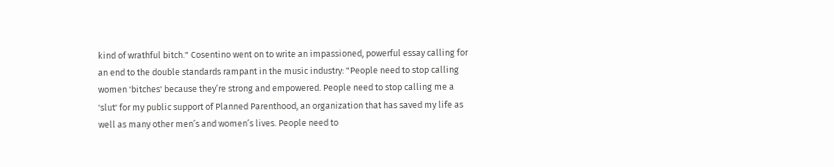kind of wrathful bitch." Cosentino went on to write an impassioned, powerful essay calling for an end to the double standards rampant in the music industry: "People need to stop calling women 'bitches' because they’re strong and empowered. People need to stop calling me a 'slut' for my public support of Planned Parenthood, an organization that has saved my life as well as many other men’s and women’s lives. People need to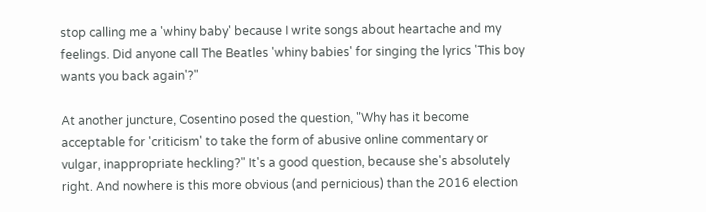stop calling me a 'whiny baby' because I write songs about heartache and my feelings. Did anyone call The Beatles 'whiny babies' for singing the lyrics 'This boy wants you back again'?"

At another juncture, Cosentino posed the question, "Why has it become acceptable for 'criticism' to take the form of abusive online commentary or vulgar, inappropriate heckling?" It's a good question, because she's absolutely right. And nowhere is this more obvious (and pernicious) than the 2016 election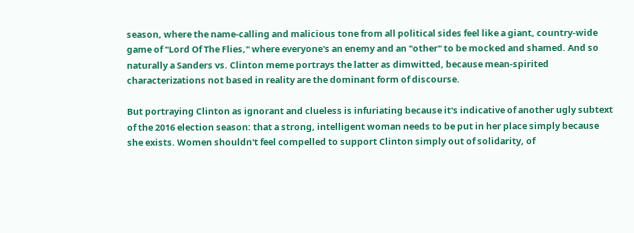season, where the name-calling and malicious tone from all political sides feel like a giant, country-wide game of "Lord Of The Flies," where everyone's an enemy and an "other" to be mocked and shamed. And so naturally a Sanders vs. Clinton meme portrays the latter as dimwitted, because mean-spirited characterizations not based in reality are the dominant form of discourse.

But portraying Clinton as ignorant and clueless is infuriating because it's indicative of another ugly subtext of the 2016 election season: that a strong, intelligent woman needs to be put in her place simply because she exists. Women shouldn't feel compelled to support Clinton simply out of solidarity, of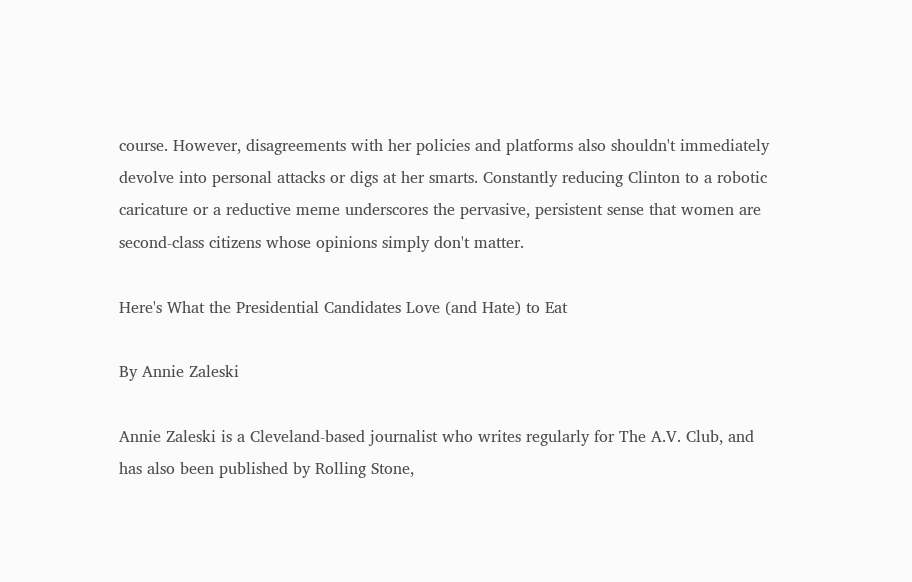course. However, disagreements with her policies and platforms also shouldn't immediately devolve into personal attacks or digs at her smarts. Constantly reducing Clinton to a robotic caricature or a reductive meme underscores the pervasive, persistent sense that women are second-class citizens whose opinions simply don't matter.

Here's What the Presidential Candidates Love (and Hate) to Eat

By Annie Zaleski

Annie Zaleski is a Cleveland-based journalist who writes regularly for The A.V. Club, and has also been published by Rolling Stone,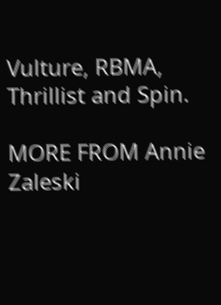Vulture, RBMA, Thrillist and Spin.

MORE FROM Annie Zaleski